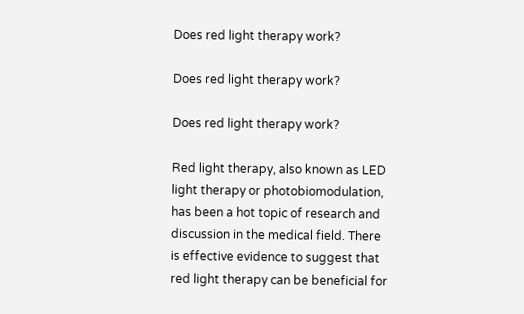Does red light therapy work?

Does red light therapy work?

Does red light therapy work?

Red light therapy, also known as LED light therapy or photobiomodulation, has been a hot topic of research and discussion in the medical field. There is effective evidence to suggest that red light therapy can be beneficial for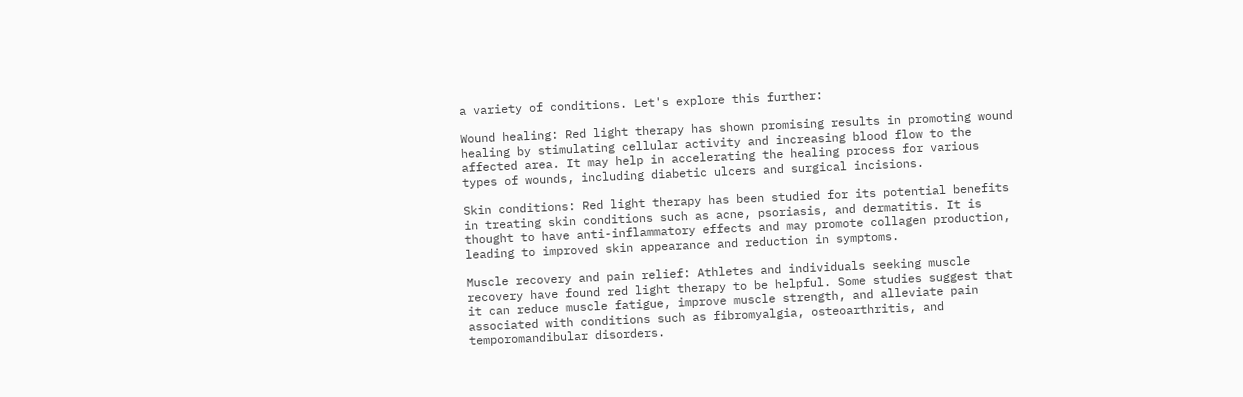a variety of conditions. Let's explore this further:

Wound healing: Red light therapy has shown promising results in promoting wound healing by stimulating cellular activity and increasing blood flow to the affected area. It may help in accelerating the healing process for various types of wounds, including diabetic ulcers and surgical incisions.

Skin conditions: Red light therapy has been studied for its potential benefits in treating skin conditions such as acne, psoriasis, and dermatitis. It is thought to have anti-inflammatory effects and may promote collagen production, leading to improved skin appearance and reduction in symptoms.

Muscle recovery and pain relief: Athletes and individuals seeking muscle recovery have found red light therapy to be helpful. Some studies suggest that it can reduce muscle fatigue, improve muscle strength, and alleviate pain associated with conditions such as fibromyalgia, osteoarthritis, and temporomandibular disorders.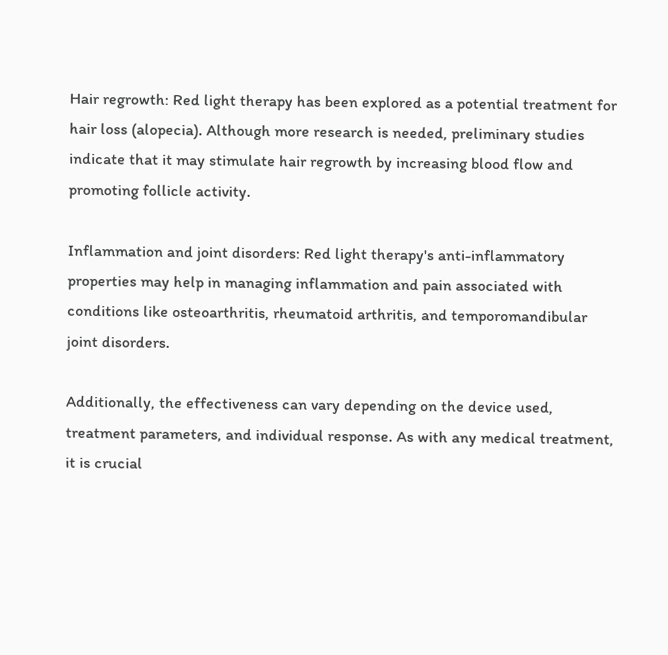Hair regrowth: Red light therapy has been explored as a potential treatment for hair loss (alopecia). Although more research is needed, preliminary studies indicate that it may stimulate hair regrowth by increasing blood flow and promoting follicle activity.

Inflammation and joint disorders: Red light therapy's anti-inflammatory properties may help in managing inflammation and pain associated with conditions like osteoarthritis, rheumatoid arthritis, and temporomandibular joint disorders.

Additionally, the effectiveness can vary depending on the device used, treatment parameters, and individual response. As with any medical treatment, it is crucial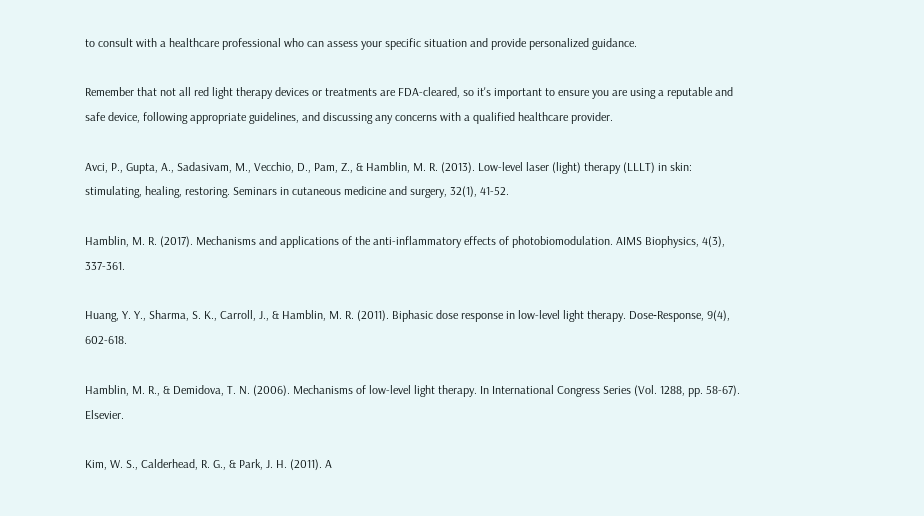to consult with a healthcare professional who can assess your specific situation and provide personalized guidance.

Remember that not all red light therapy devices or treatments are FDA-cleared, so it's important to ensure you are using a reputable and safe device, following appropriate guidelines, and discussing any concerns with a qualified healthcare provider.

Avci, P., Gupta, A., Sadasivam, M., Vecchio, D., Pam, Z., & Hamblin, M. R. (2013). Low-level laser (light) therapy (LLLT) in skin: stimulating, healing, restoring. Seminars in cutaneous medicine and surgery, 32(1), 41-52.

Hamblin, M. R. (2017). Mechanisms and applications of the anti-inflammatory effects of photobiomodulation. AIMS Biophysics, 4(3), 337-361.

Huang, Y. Y., Sharma, S. K., Carroll, J., & Hamblin, M. R. (2011). Biphasic dose response in low-level light therapy. Dose‐Response, 9(4), 602-618.

Hamblin, M. R., & Demidova, T. N. (2006). Mechanisms of low-level light therapy. In International Congress Series (Vol. 1288, pp. 58-67). Elsevier.

Kim, W. S., Calderhead, R. G., & Park, J. H. (2011). A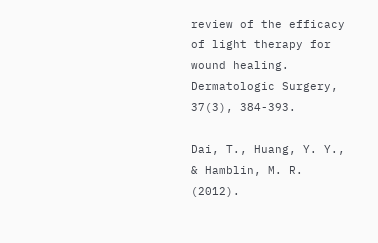review of the efficacy of light therapy for wound healing. Dermatologic Surgery, 37(3), 384-393.

Dai, T., Huang, Y. Y., & Hamblin, M. R. (2012).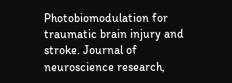Photobiomodulation for traumatic brain injury and stroke. Journal of neuroscience research,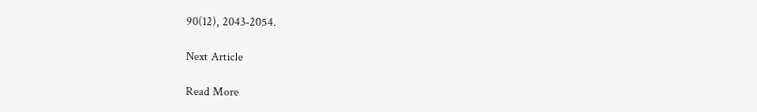90(12), 2043-2054.

Next Article

Read More